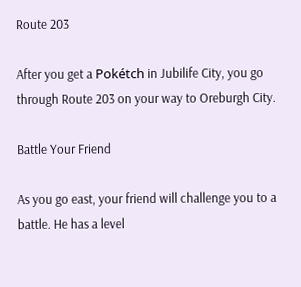Route 203

After you get a Pokétch in Jubilife City, you go through Route 203 on your way to Oreburgh City.

Battle Your Friend

As you go east, your friend will challenge you to a battle. He has a level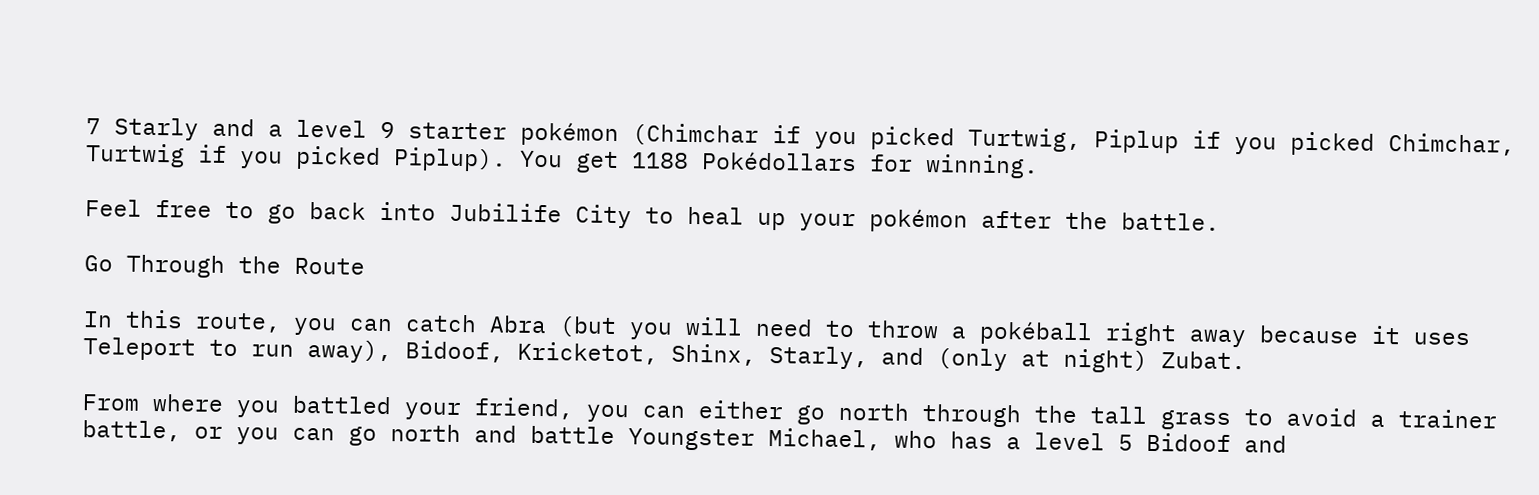7 Starly and a level 9 starter pokémon (Chimchar if you picked Turtwig, Piplup if you picked Chimchar, Turtwig if you picked Piplup). You get 1188 Pokédollars for winning.

Feel free to go back into Jubilife City to heal up your pokémon after the battle.

Go Through the Route

In this route, you can catch Abra (but you will need to throw a pokéball right away because it uses Teleport to run away), Bidoof, Kricketot, Shinx, Starly, and (only at night) Zubat.

From where you battled your friend, you can either go north through the tall grass to avoid a trainer battle, or you can go north and battle Youngster Michael, who has a level 5 Bidoof and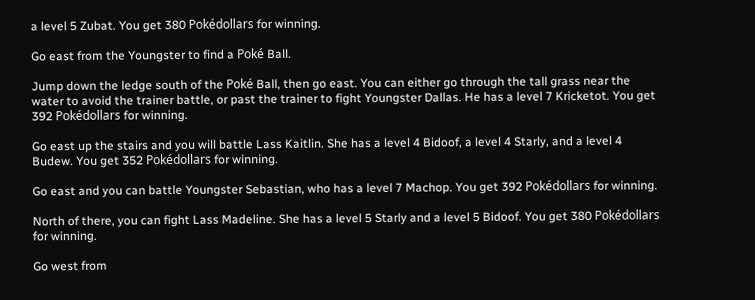a level 5 Zubat. You get 380 Pokédollars for winning.

Go east from the Youngster to find a Poké Ball.

Jump down the ledge south of the Poké Ball, then go east. You can either go through the tall grass near the water to avoid the trainer battle, or past the trainer to fight Youngster Dallas. He has a level 7 Kricketot. You get 392 Pokédollars for winning.

Go east up the stairs and you will battle Lass Kaitlin. She has a level 4 Bidoof, a level 4 Starly, and a level 4 Budew. You get 352 Pokédollars for winning.

Go east and you can battle Youngster Sebastian, who has a level 7 Machop. You get 392 Pokédollars for winning.

North of there, you can fight Lass Madeline. She has a level 5 Starly and a level 5 Bidoof. You get 380 Pokédollars for winning.

Go west from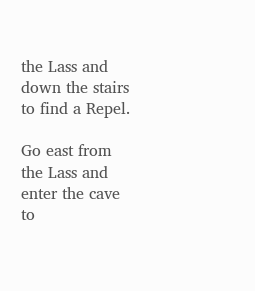the Lass and down the stairs to find a Repel.

Go east from the Lass and enter the cave to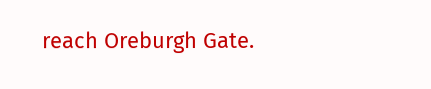reach Oreburgh Gate.